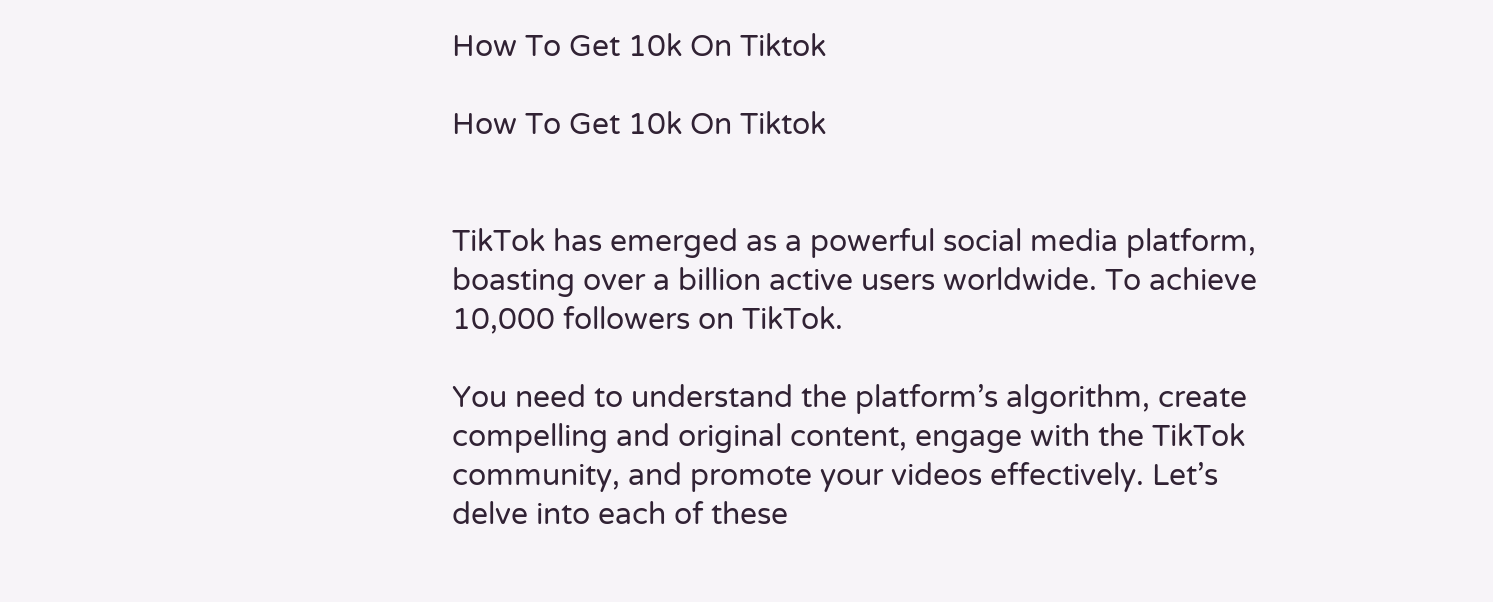How To Get 10k On Tiktok

How To Get 10k On Tiktok


TikTok has emerged as a powerful social media platform, boasting over a billion active users worldwide. To achieve 10,000 followers on TikTok.

You need to understand the platform’s algorithm, create compelling and original content, engage with the TikTok community, and promote your videos effectively. Let’s delve into each of these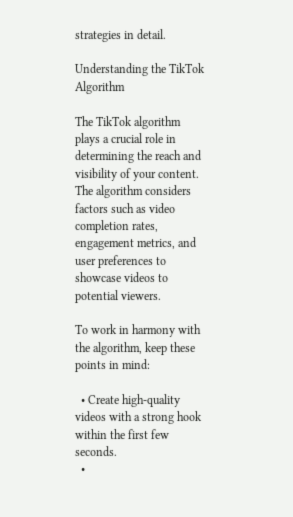strategies in detail.

Understanding the TikTok Algorithm

The TikTok algorithm plays a crucial role in determining the reach and visibility of your content. The algorithm considers factors such as video completion rates, engagement metrics, and user preferences to showcase videos to potential viewers.

To work in harmony with the algorithm, keep these points in mind:

  • Create high-quality videos with a strong hook within the first few seconds.
  •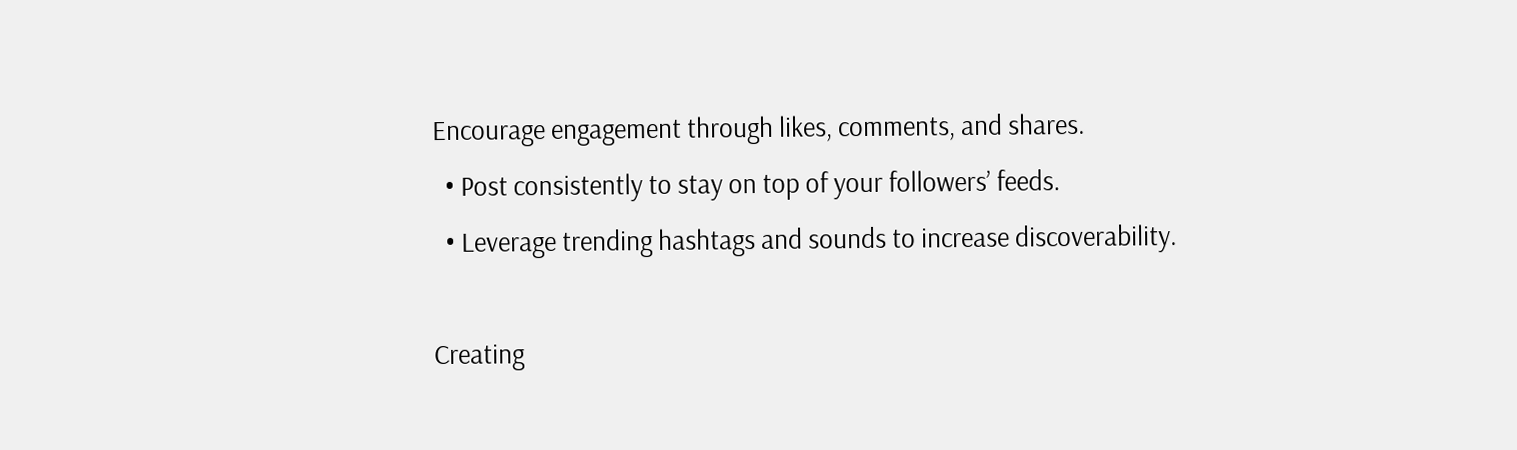Encourage engagement through likes, comments, and shares.
  • Post consistently to stay on top of your followers’ feeds.
  • Leverage trending hashtags and sounds to increase discoverability.

Creating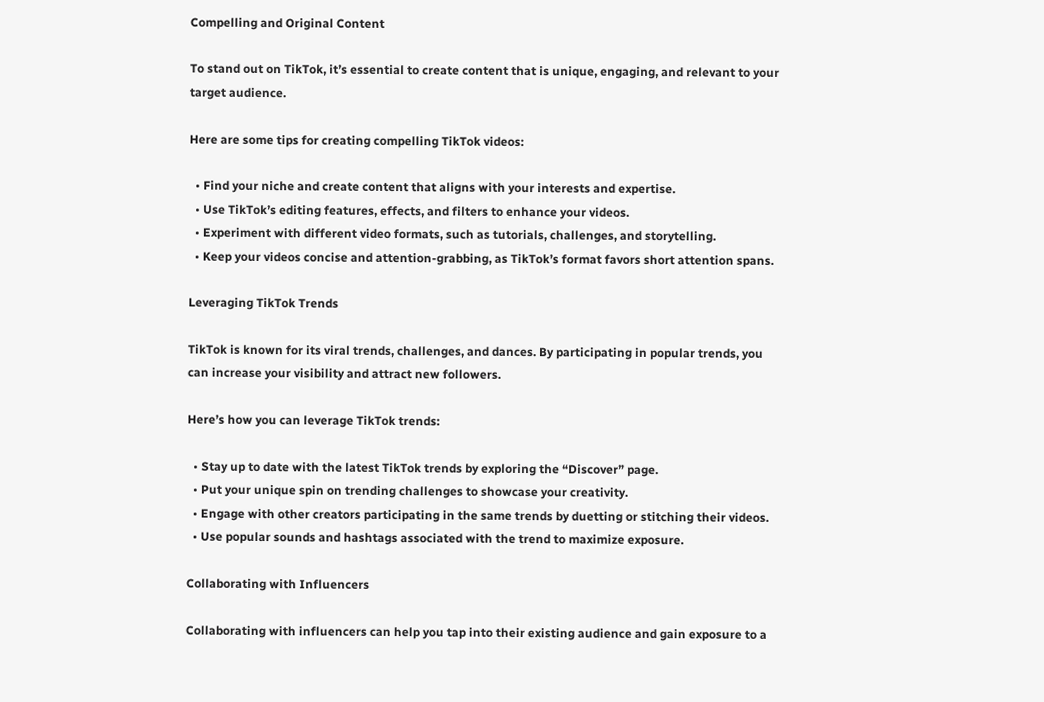Compelling and Original Content

To stand out on TikTok, it’s essential to create content that is unique, engaging, and relevant to your target audience.

Here are some tips for creating compelling TikTok videos:

  • Find your niche and create content that aligns with your interests and expertise.
  • Use TikTok’s editing features, effects, and filters to enhance your videos.
  • Experiment with different video formats, such as tutorials, challenges, and storytelling.
  • Keep your videos concise and attention-grabbing, as TikTok’s format favors short attention spans.

Leveraging TikTok Trends

TikTok is known for its viral trends, challenges, and dances. By participating in popular trends, you can increase your visibility and attract new followers.

Here’s how you can leverage TikTok trends:

  • Stay up to date with the latest TikTok trends by exploring the “Discover” page.
  • Put your unique spin on trending challenges to showcase your creativity.
  • Engage with other creators participating in the same trends by duetting or stitching their videos.
  • Use popular sounds and hashtags associated with the trend to maximize exposure.

Collaborating with Influencers

Collaborating with influencers can help you tap into their existing audience and gain exposure to a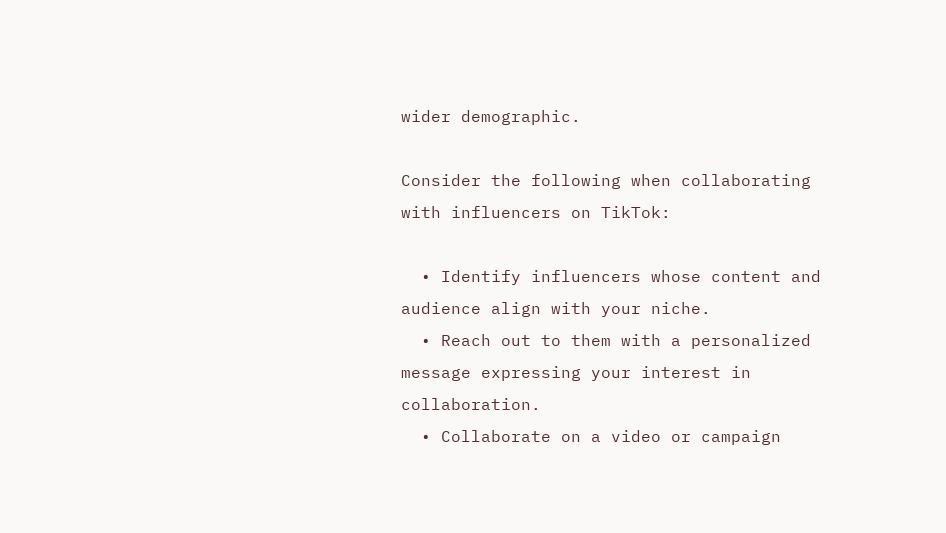wider demographic.

Consider the following when collaborating with influencers on TikTok:

  • Identify influencers whose content and audience align with your niche.
  • Reach out to them with a personalized message expressing your interest in collaboration.
  • Collaborate on a video or campaign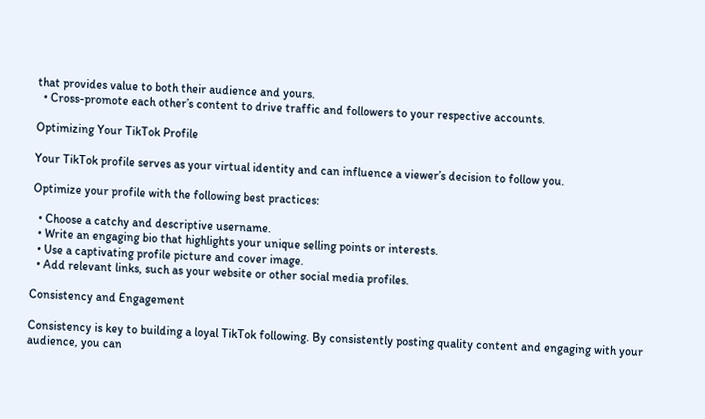that provides value to both their audience and yours.
  • Cross-promote each other’s content to drive traffic and followers to your respective accounts.

Optimizing Your TikTok Profile

Your TikTok profile serves as your virtual identity and can influence a viewer’s decision to follow you.

Optimize your profile with the following best practices:

  • Choose a catchy and descriptive username.
  • Write an engaging bio that highlights your unique selling points or interests.
  • Use a captivating profile picture and cover image.
  • Add relevant links, such as your website or other social media profiles.

Consistency and Engagement

Consistency is key to building a loyal TikTok following. By consistently posting quality content and engaging with your audience, you can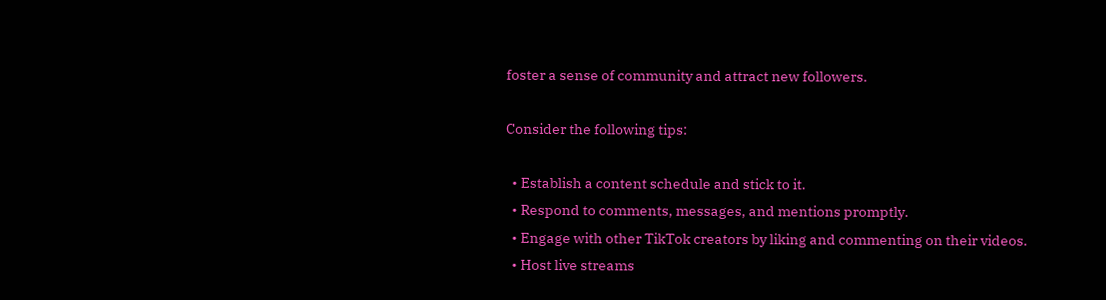foster a sense of community and attract new followers.

Consider the following tips:

  • Establish a content schedule and stick to it.
  • Respond to comments, messages, and mentions promptly.
  • Engage with other TikTok creators by liking and commenting on their videos.
  • Host live streams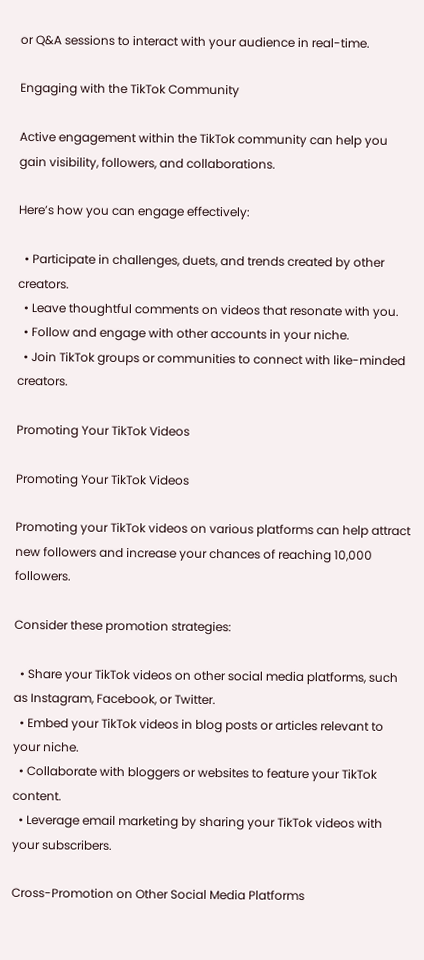or Q&A sessions to interact with your audience in real-time.

Engaging with the TikTok Community

Active engagement within the TikTok community can help you gain visibility, followers, and collaborations.

Here’s how you can engage effectively:

  • Participate in challenges, duets, and trends created by other creators.
  • Leave thoughtful comments on videos that resonate with you.
  • Follow and engage with other accounts in your niche.
  • Join TikTok groups or communities to connect with like-minded creators.

Promoting Your TikTok Videos

Promoting Your TikTok Videos

Promoting your TikTok videos on various platforms can help attract new followers and increase your chances of reaching 10,000 followers.

Consider these promotion strategies:

  • Share your TikTok videos on other social media platforms, such as Instagram, Facebook, or Twitter.
  • Embed your TikTok videos in blog posts or articles relevant to your niche.
  • Collaborate with bloggers or websites to feature your TikTok content.
  • Leverage email marketing by sharing your TikTok videos with your subscribers.

Cross-Promotion on Other Social Media Platforms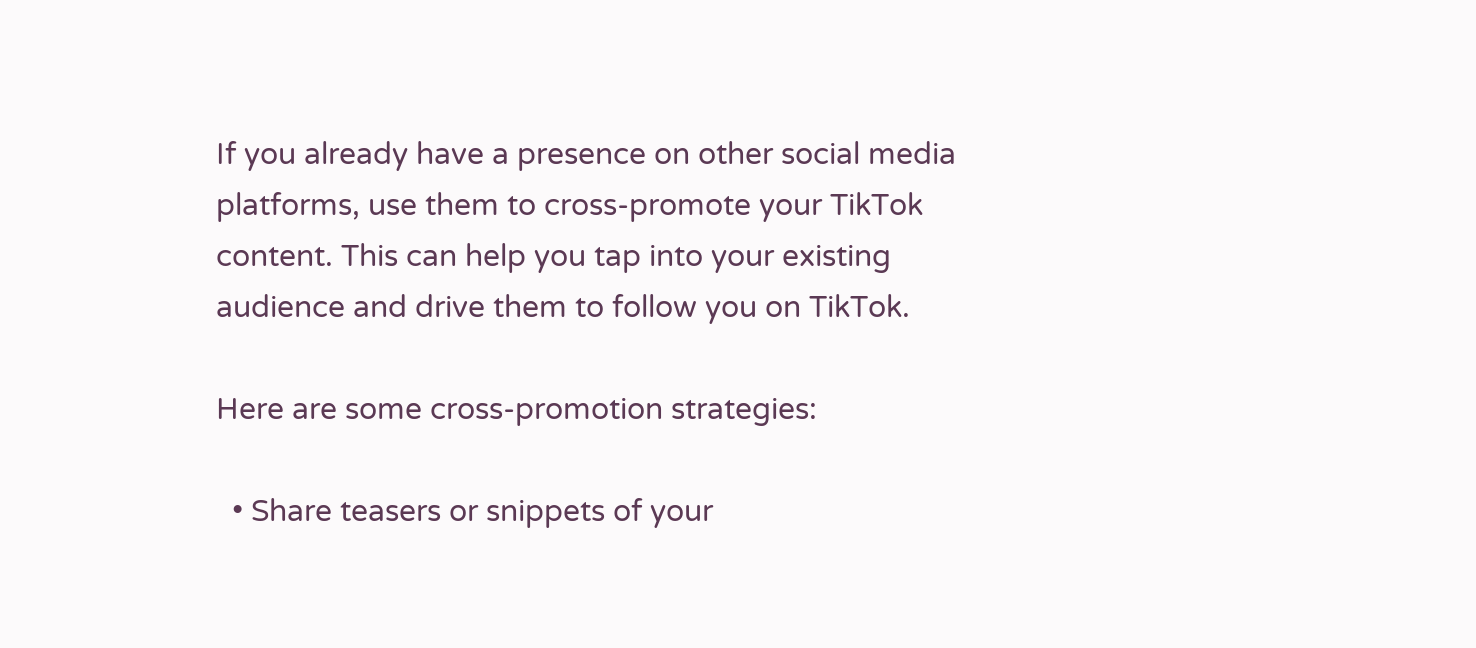If you already have a presence on other social media platforms, use them to cross-promote your TikTok content. This can help you tap into your existing audience and drive them to follow you on TikTok.

Here are some cross-promotion strategies:

  • Share teasers or snippets of your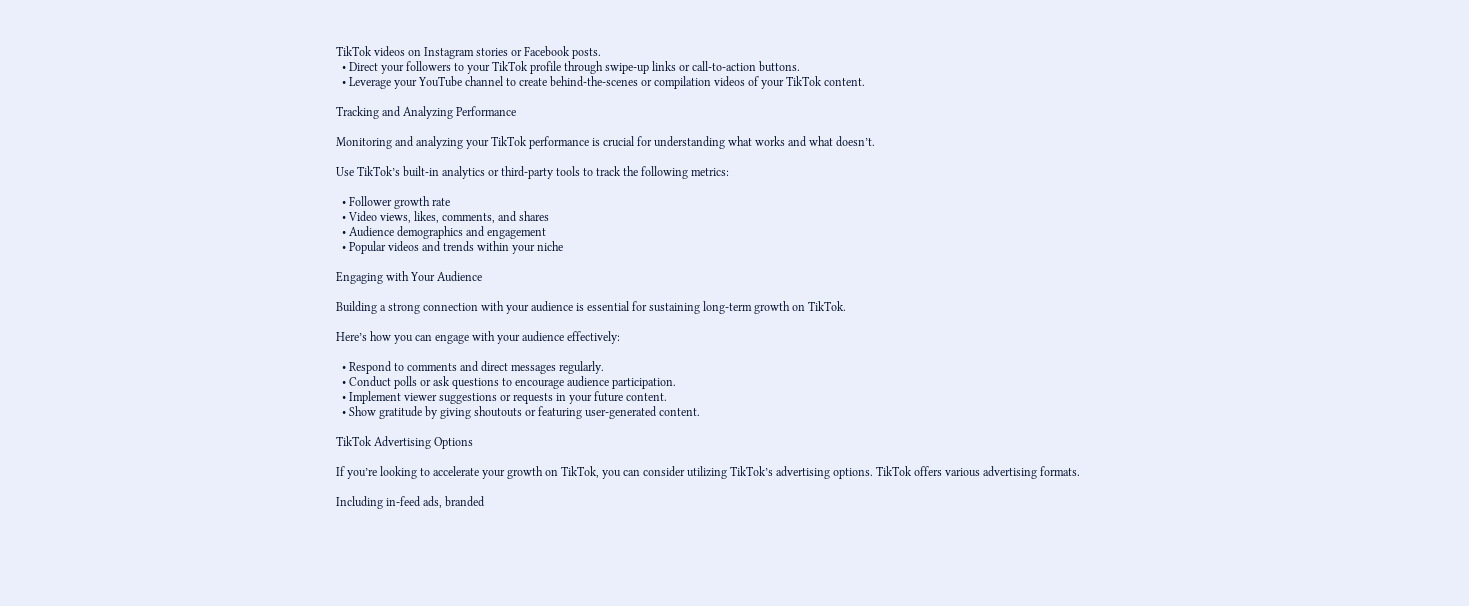TikTok videos on Instagram stories or Facebook posts.
  • Direct your followers to your TikTok profile through swipe-up links or call-to-action buttons.
  • Leverage your YouTube channel to create behind-the-scenes or compilation videos of your TikTok content.

Tracking and Analyzing Performance

Monitoring and analyzing your TikTok performance is crucial for understanding what works and what doesn’t.

Use TikTok’s built-in analytics or third-party tools to track the following metrics:

  • Follower growth rate
  • Video views, likes, comments, and shares
  • Audience demographics and engagement
  • Popular videos and trends within your niche

Engaging with Your Audience

Building a strong connection with your audience is essential for sustaining long-term growth on TikTok.

Here’s how you can engage with your audience effectively:

  • Respond to comments and direct messages regularly.
  • Conduct polls or ask questions to encourage audience participation.
  • Implement viewer suggestions or requests in your future content.
  • Show gratitude by giving shoutouts or featuring user-generated content.

TikTok Advertising Options

If you’re looking to accelerate your growth on TikTok, you can consider utilizing TikTok’s advertising options. TikTok offers various advertising formats.

Including in-feed ads, branded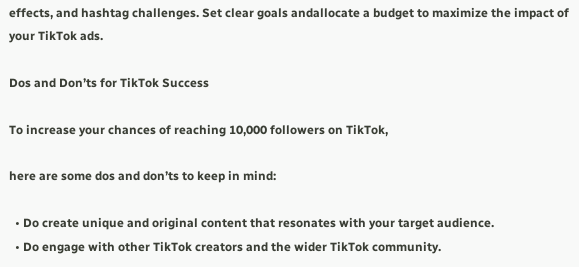effects, and hashtag challenges. Set clear goals andallocate a budget to maximize the impact of your TikTok ads.

Dos and Don’ts for TikTok Success

To increase your chances of reaching 10,000 followers on TikTok,

here are some dos and don’ts to keep in mind:

  • Do create unique and original content that resonates with your target audience.
  • Do engage with other TikTok creators and the wider TikTok community.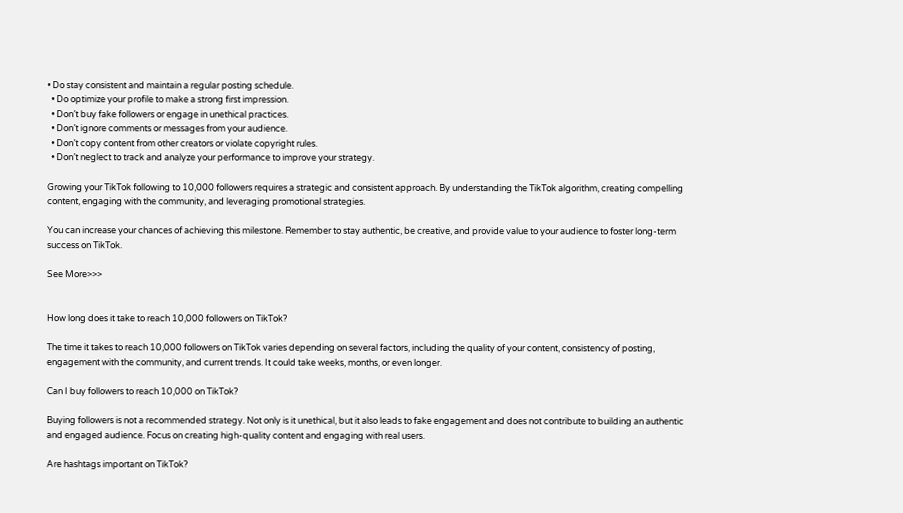• Do stay consistent and maintain a regular posting schedule.
  • Do optimize your profile to make a strong first impression.
  • Don’t buy fake followers or engage in unethical practices.
  • Don’t ignore comments or messages from your audience.
  • Don’t copy content from other creators or violate copyright rules.
  • Don’t neglect to track and analyze your performance to improve your strategy.

Growing your TikTok following to 10,000 followers requires a strategic and consistent approach. By understanding the TikTok algorithm, creating compelling content, engaging with the community, and leveraging promotional strategies.

You can increase your chances of achieving this milestone. Remember to stay authentic, be creative, and provide value to your audience to foster long-term success on TikTok.

See More>>>


How long does it take to reach 10,000 followers on TikTok?

The time it takes to reach 10,000 followers on TikTok varies depending on several factors, including the quality of your content, consistency of posting, engagement with the community, and current trends. It could take weeks, months, or even longer.

Can I buy followers to reach 10,000 on TikTok?

Buying followers is not a recommended strategy. Not only is it unethical, but it also leads to fake engagement and does not contribute to building an authentic and engaged audience. Focus on creating high-quality content and engaging with real users.

Are hashtags important on TikTok?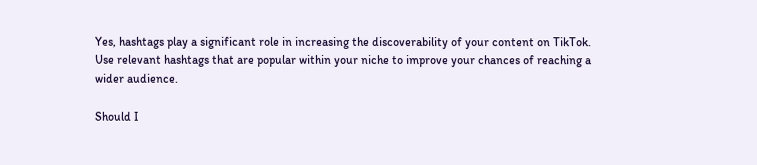Yes, hashtags play a significant role in increasing the discoverability of your content on TikTok. Use relevant hashtags that are popular within your niche to improve your chances of reaching a wider audience.

Should I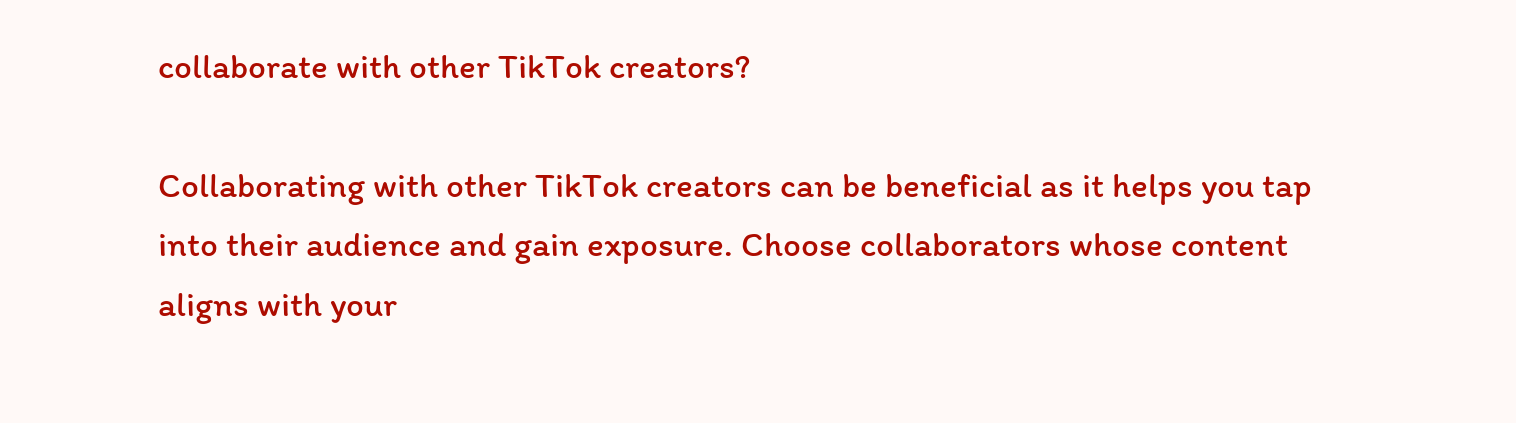collaborate with other TikTok creators?

Collaborating with other TikTok creators can be beneficial as it helps you tap into their audience and gain exposure. Choose collaborators whose content aligns with your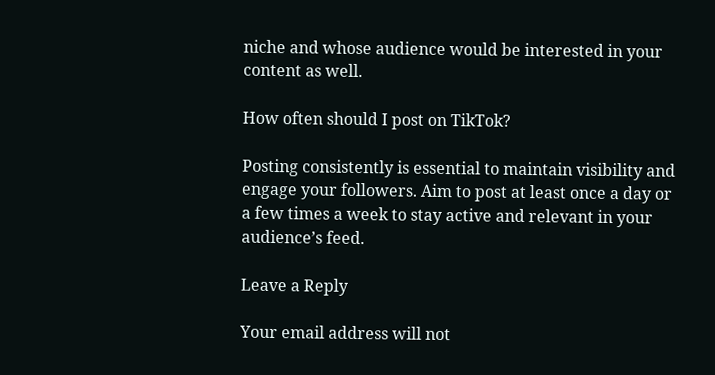niche and whose audience would be interested in your content as well.

How often should I post on TikTok?

Posting consistently is essential to maintain visibility and engage your followers. Aim to post at least once a day or a few times a week to stay active and relevant in your audience’s feed.

Leave a Reply

Your email address will not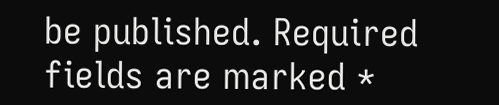be published. Required fields are marked *